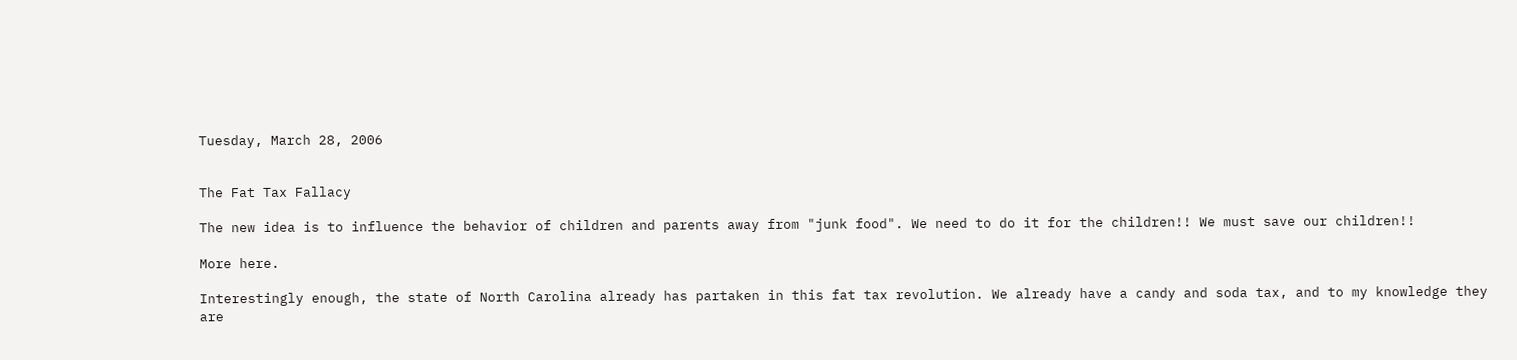Tuesday, March 28, 2006


The Fat Tax Fallacy

The new idea is to influence the behavior of children and parents away from "junk food". We need to do it for the children!! We must save our children!!

More here.

Interestingly enough, the state of North Carolina already has partaken in this fat tax revolution. We already have a candy and soda tax, and to my knowledge they are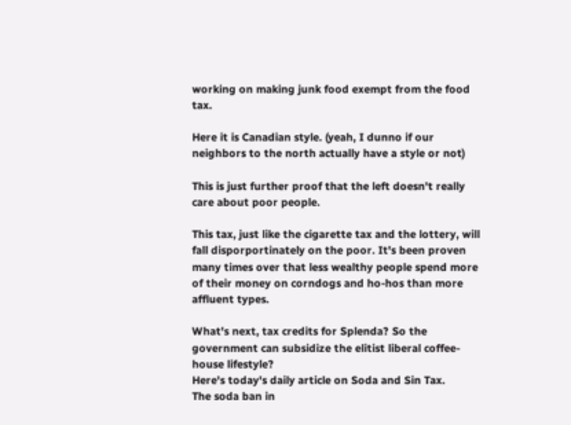working on making junk food exempt from the food tax.

Here it is Canadian style. (yeah, I dunno if our neighbors to the north actually have a style or not)

This is just further proof that the left doesn't really care about poor people.

This tax, just like the cigarette tax and the lottery, will fall disporportinately on the poor. It's been proven many times over that less wealthy people spend more of their money on corndogs and ho-hos than more affluent types.

What's next, tax credits for Splenda? So the government can subsidize the elitist liberal coffee-house lifestyle?
Here's today's daily article on Soda and Sin Tax.
The soda ban in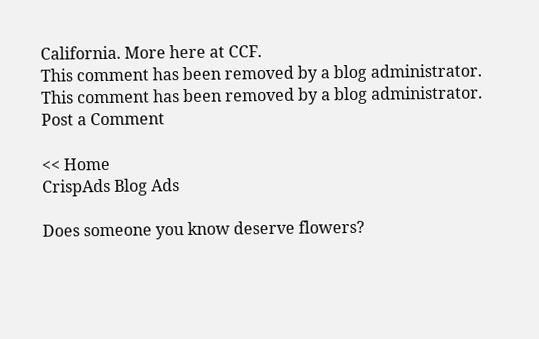California. More here at CCF.
This comment has been removed by a blog administrator.
This comment has been removed by a blog administrator.
Post a Comment

<< Home
CrispAds Blog Ads

Does someone you know deserve flowers?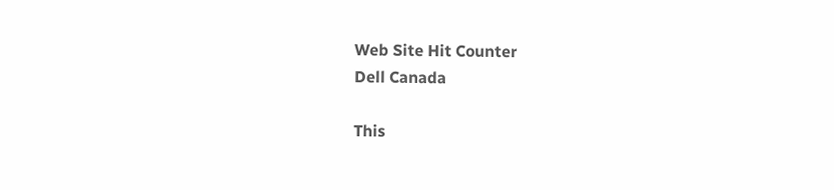Web Site Hit Counter
Dell Canada

This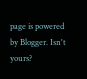page is powered by Blogger. Isn't yours?